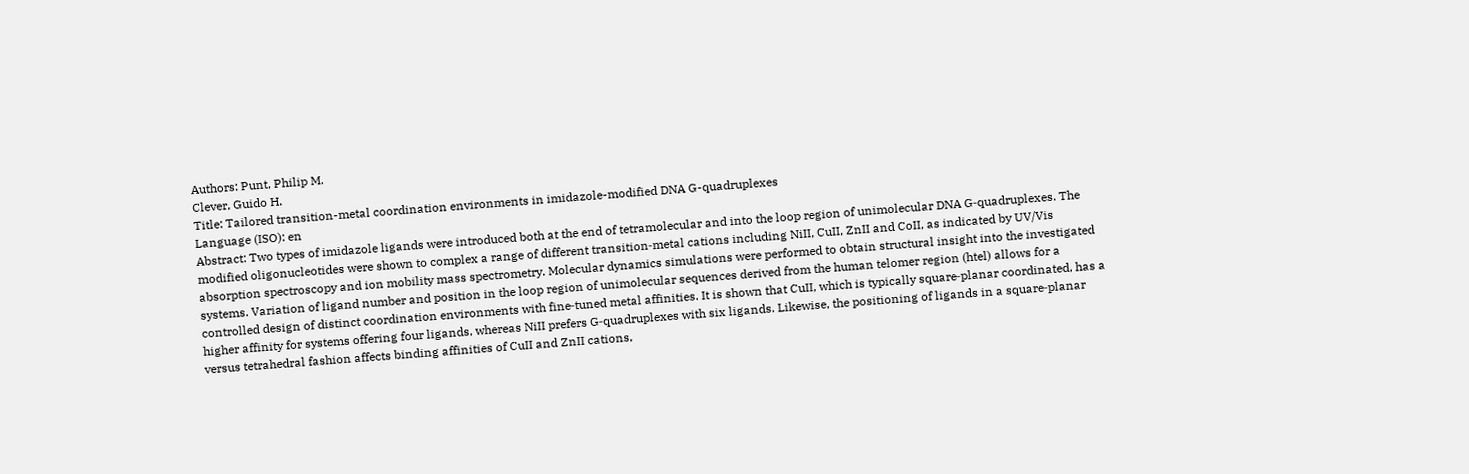Authors: Punt, Philip M.
Clever, Guido H.
Title: Tailored transition-metal coordination environments in imidazole-modified DNA G-quadruplexes
Language (ISO): en
Abstract: Two types of imidazole ligands were introduced both at the end of tetramolecular and into the loop region of unimolecular DNA G‐quadruplexes. The modified oligonucleotides were shown to complex a range of different transition‐metal cations including NiII, CuII, ZnII and CoII, as indicated by UV/Vis absorption spectroscopy and ion mobility mass spectrometry. Molecular dynamics simulations were performed to obtain structural insight into the investigated systems. Variation of ligand number and position in the loop region of unimolecular sequences derived from the human telomer region (htel) allows for a controlled design of distinct coordination environments with fine‐tuned metal affinities. It is shown that CuII, which is typically square‐planar coordinated, has a higher affinity for systems offering four ligands, whereas NiII prefers G‐quadruplexes with six ligands. Likewise, the positioning of ligands in a square‐planar versus tetrahedral fashion affects binding affinities of CuII and ZnII cations,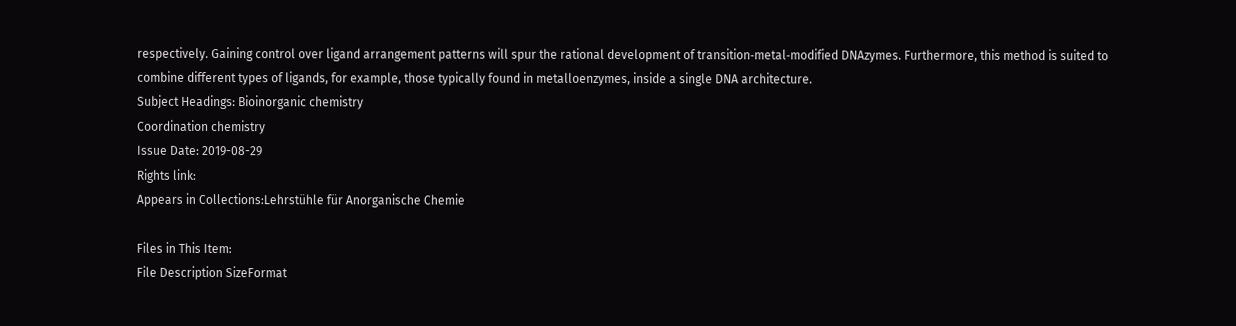respectively. Gaining control over ligand arrangement patterns will spur the rational development of transition‐metal‐modified DNAzymes. Furthermore, this method is suited to combine different types of ligands, for example, those typically found in metalloenzymes, inside a single DNA architecture.
Subject Headings: Bioinorganic chemistry
Coordination chemistry
Issue Date: 2019-08-29
Rights link:
Appears in Collections:Lehrstühle für Anorganische Chemie

Files in This Item:
File Description SizeFormat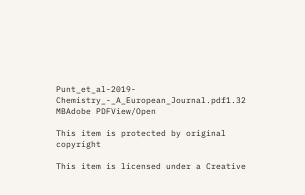Punt_et_al-2019-Chemistry_-_A_European_Journal.pdf1.32 MBAdobe PDFView/Open

This item is protected by original copyright

This item is licensed under a Creative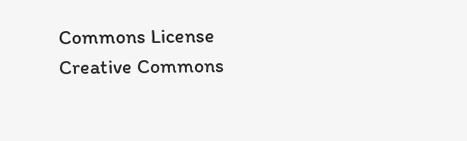Commons License Creative Commons